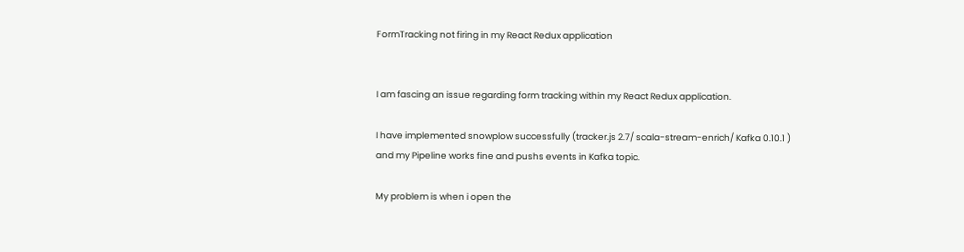FormTracking not firing in my React Redux application


I am fascing an issue regarding form tracking within my React Redux application.

I have implemented snowplow successfully (tracker.js 2.7/ scala-stream-enrich/ Kafka 0.10.1 ) and my Pipeline works fine and pushs events in Kafka topic.

My problem is when i open the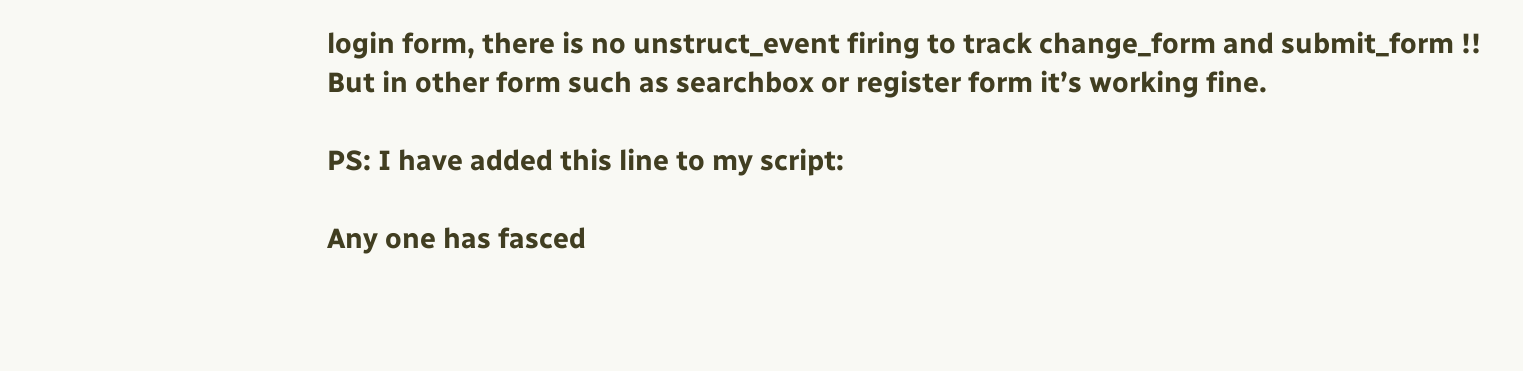login form, there is no unstruct_event firing to track change_form and submit_form !! But in other form such as searchbox or register form it’s working fine.

PS: I have added this line to my script:

Any one has fasced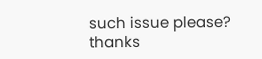such issue please? thanks